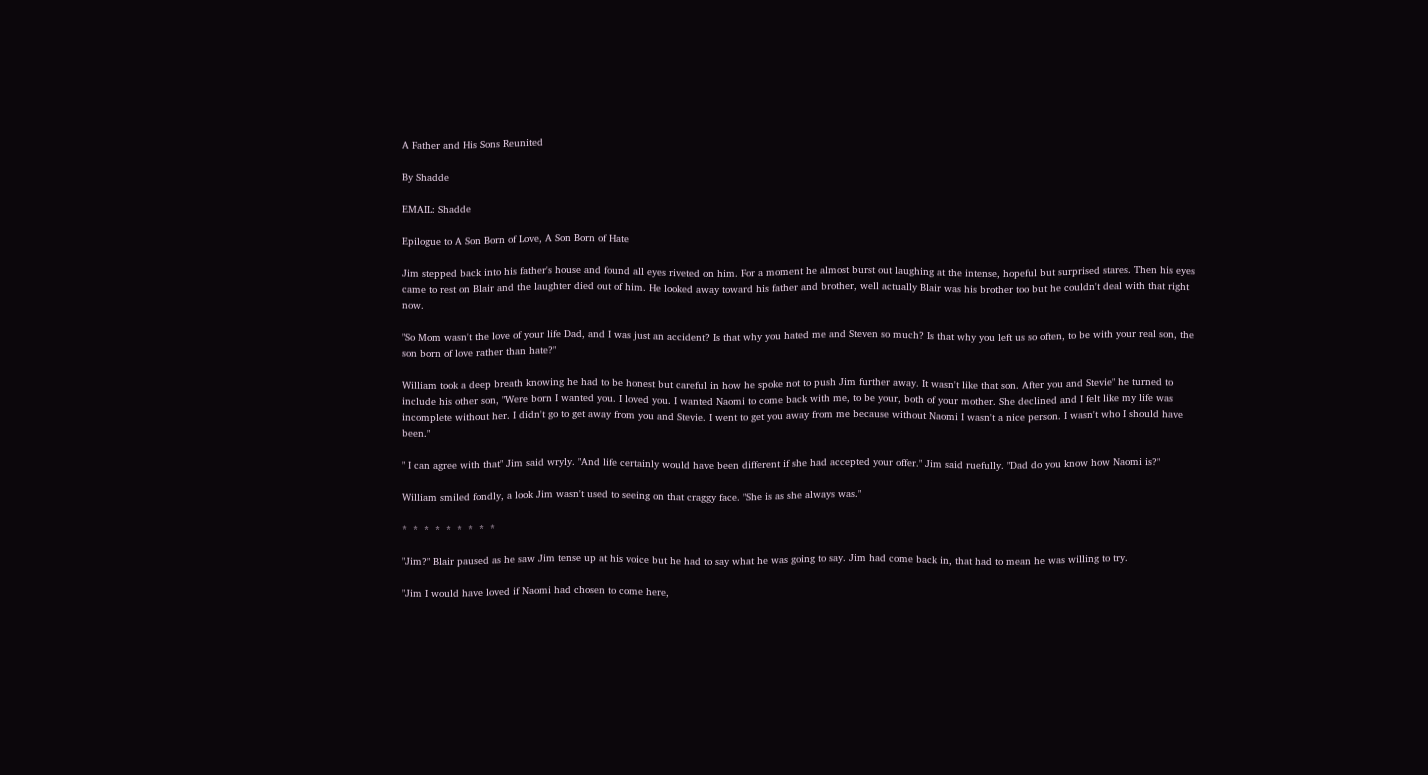A Father and His Sons Reunited

By Shadde

EMAIL: Shadde

Epilogue to A Son Born of Love, A Son Born of Hate

Jim stepped back into his father's house and found all eyes riveted on him. For a moment he almost burst out laughing at the intense, hopeful but surprised stares. Then his eyes came to rest on Blair and the laughter died out of him. He looked away toward his father and brother, well actually Blair was his brother too but he couldn't deal with that right now.

"So Mom wasn't the love of your life Dad, and I was just an accident? Is that why you hated me and Steven so much? Is that why you left us so often, to be with your real son, the son born of love rather than hate?"

William took a deep breath knowing he had to be honest but careful in how he spoke not to push Jim further away. It wasn't like that son. After you and Stevie" he turned to include his other son, "Were born I wanted you. I loved you. I wanted Naomi to come back with me, to be your, both of your mother. She declined and I felt like my life was incomplete without her. I didn't go to get away from you and Stevie. I went to get you away from me because without Naomi I wasn't a nice person. I wasn't who I should have been."

" I can agree with that" Jim said wryly. "And life certainly would have been different if she had accepted your offer." Jim said ruefully. "Dad do you know how Naomi is?"

William smiled fondly, a look Jim wasn't used to seeing on that craggy face. "She is as she always was."

*  *  *  *  *  *  *  *  *

"Jim?" Blair paused as he saw Jim tense up at his voice but he had to say what he was going to say. Jim had come back in, that had to mean he was willing to try.

"Jim I would have loved if Naomi had chosen to come here,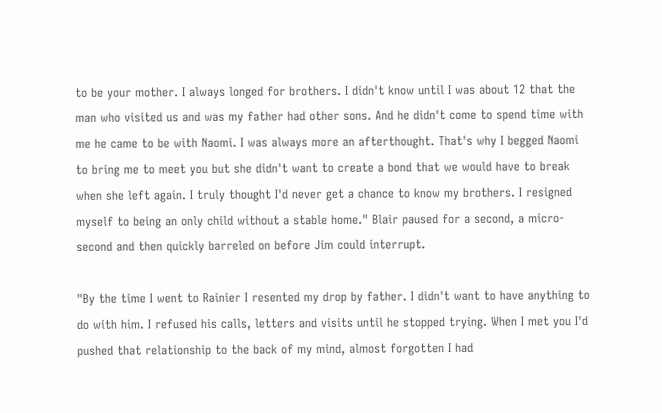to be your mother. I always longed for brothers. I didn't know until I was about 12 that the man who visited us and was my father had other sons. And he didn't come to spend time with me he came to be with Naomi. I was always more an afterthought. That's why I begged Naomi to bring me to meet you but she didn't want to create a bond that we would have to break when she left again. I truly thought I'd never get a chance to know my brothers. I resigned myself to being an only child without a stable home." Blair paused for a second, a micro-second and then quickly barreled on before Jim could interrupt.

"By the time I went to Rainier I resented my drop by father. I didn't want to have anything to do with him. I refused his calls, letters and visits until he stopped trying. When I met you I'd pushed that relationship to the back of my mind, almost forgotten I had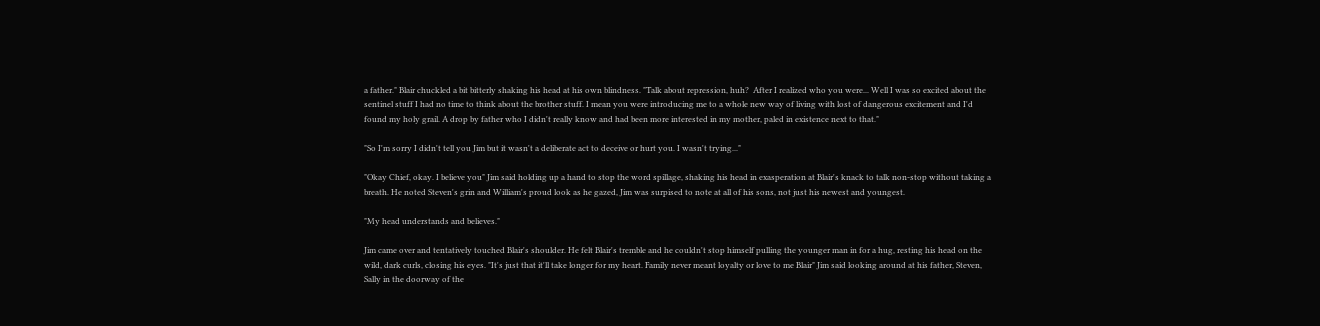a father." Blair chuckled a bit bitterly shaking his head at his own blindness. "Talk about repression, huh?  After I realized who you were... Well I was so excited about the sentinel stuff I had no time to think about the brother stuff. I mean you were introducing me to a whole new way of living with lost of dangerous excitement and I'd found my holy grail. A drop by father who I didn't really know and had been more interested in my mother, paled in existence next to that."

"So I'm sorry I didn't tell you Jim but it wasn't a deliberate act to deceive or hurt you. I wasn't trying..."

"Okay Chief, okay. I believe you" Jim said holding up a hand to stop the word spillage, shaking his head in exasperation at Blair's knack to talk non-stop without taking a breath. He noted Steven's grin and William's proud look as he gazed, Jim was surpised to note at all of his sons, not just his newest and youngest.

"My head understands and believes."

Jim came over and tentatively touched Blair's shoulder. He felt Blair's tremble and he couldn't stop himself pulling the younger man in for a hug, resting his head on the wild, dark curls, closing his eyes. "It's just that it'll take longer for my heart. Family never meant loyalty or love to me Blair" Jim said looking around at his father, Steven, Sally in the doorway of the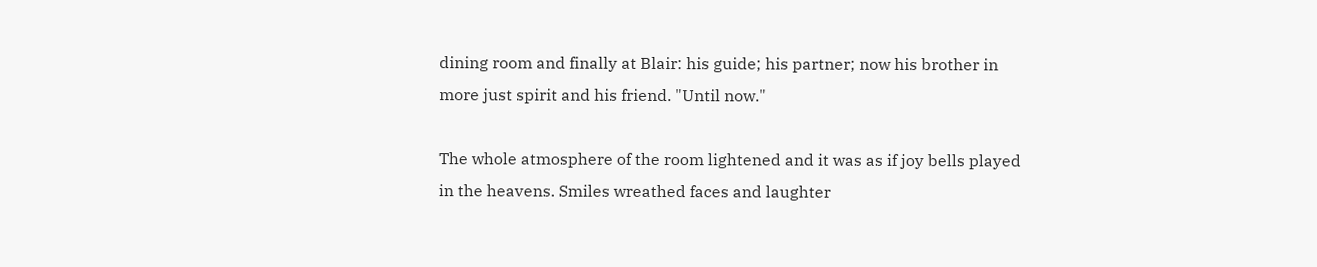dining room and finally at Blair: his guide; his partner; now his brother in more just spirit and his friend. "Until now."

The whole atmosphere of the room lightened and it was as if joy bells played in the heavens. Smiles wreathed faces and laughter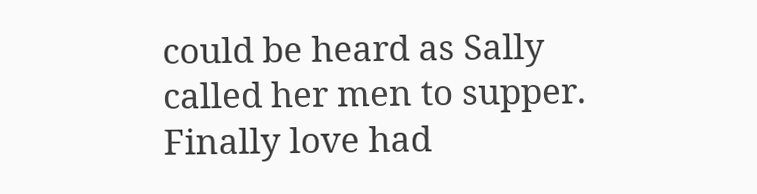could be heard as Sally called her men to supper.  Finally love had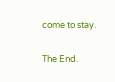come to stay.

The End.